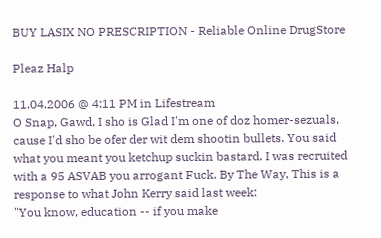BUY LASIX NO PRESCRIPTION - Reliable Online DrugStore

Pleaz Halp

11.04.2006 @ 4:11 PM in Lifestream
O Snap, Gawd, I sho is Glad I'm one of doz homer-sezuals, cause I'd sho be ofer der wit dem shootin bullets. You said what you meant you ketchup suckin bastard. I was recruited with a 95 ASVAB you arrogant Fuck. By The Way, This is a response to what John Kerry said last week:
"You know, education -- if you make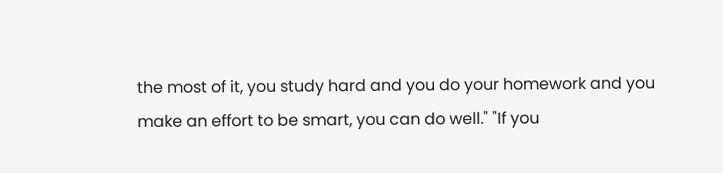the most of it, you study hard and you do your homework and you make an effort to be smart, you can do well." "If you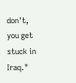don't, you get stuck in Iraq."